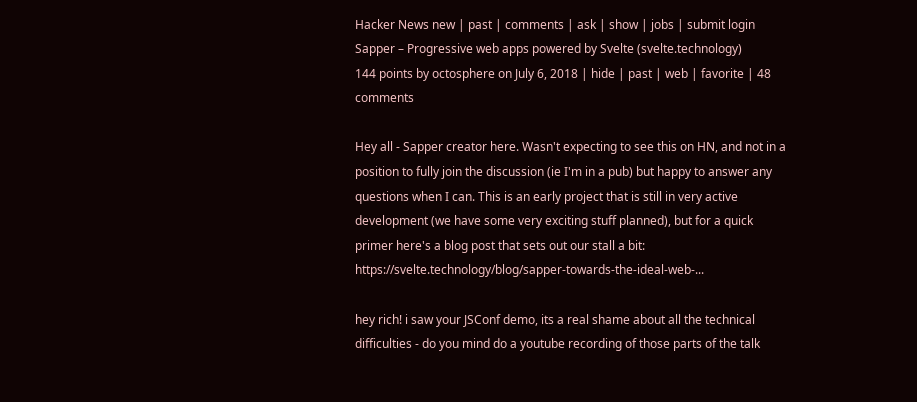Hacker News new | past | comments | ask | show | jobs | submit login
Sapper – Progressive web apps powered by Svelte (svelte.technology)
144 points by octosphere on July 6, 2018 | hide | past | web | favorite | 48 comments

Hey all - Sapper creator here. Wasn't expecting to see this on HN, and not in a position to fully join the discussion (ie I'm in a pub) but happy to answer any questions when I can. This is an early project that is still in very active development (we have some very exciting stuff planned), but for a quick primer here's a blog post that sets out our stall a bit: https://svelte.technology/blog/sapper-towards-the-ideal-web-...

hey rich! i saw your JSConf demo, its a real shame about all the technical difficulties - do you mind do a youtube recording of those parts of the talk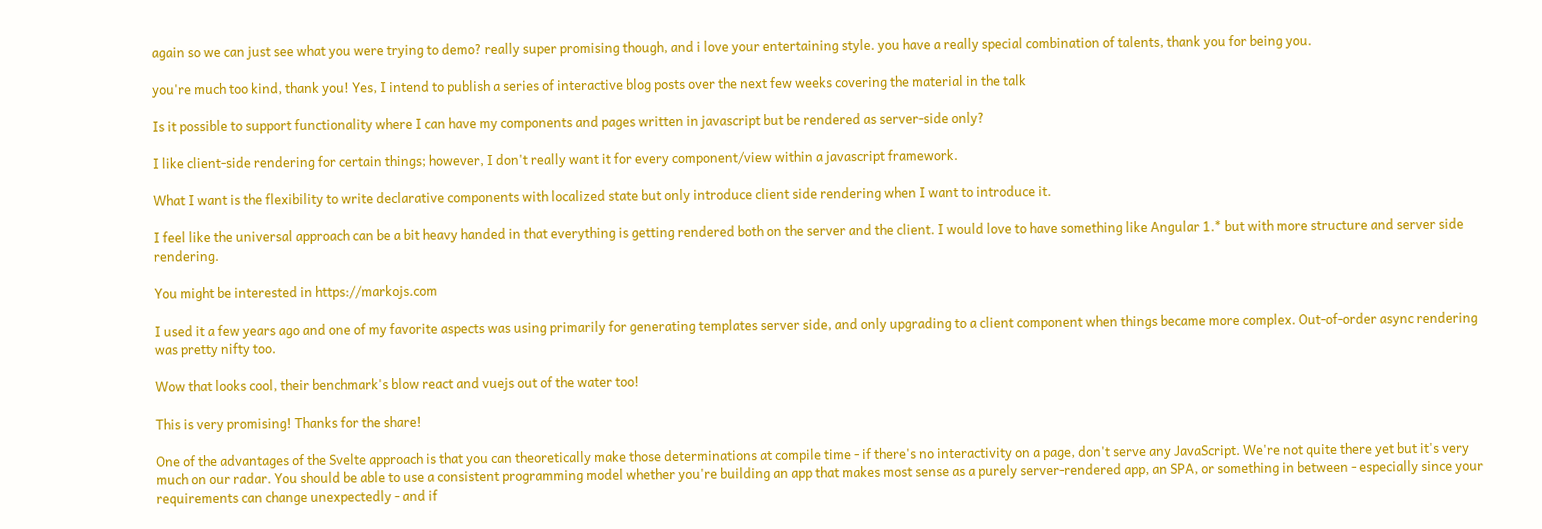again so we can just see what you were trying to demo? really super promising though, and i love your entertaining style. you have a really special combination of talents, thank you for being you.

you're much too kind, thank you! Yes, I intend to publish a series of interactive blog posts over the next few weeks covering the material in the talk

Is it possible to support functionality where I can have my components and pages written in javascript but be rendered as server-side only?

I like client-side rendering for certain things; however, I don't really want it for every component/view within a javascript framework.

What I want is the flexibility to write declarative components with localized state but only introduce client side rendering when I want to introduce it.

I feel like the universal approach can be a bit heavy handed in that everything is getting rendered both on the server and the client. I would love to have something like Angular 1.* but with more structure and server side rendering.

You might be interested in https://markojs.com

I used it a few years ago and one of my favorite aspects was using primarily for generating templates server side, and only upgrading to a client component when things became more complex. Out-of-order async rendering was pretty nifty too.

Wow that looks cool, their benchmark's blow react and vuejs out of the water too!

This is very promising! Thanks for the share!

One of the advantages of the Svelte approach is that you can theoretically make those determinations at compile time - if there's no interactivity on a page, don't serve any JavaScript. We're not quite there yet but it's very much on our radar. You should be able to use a consistent programming model whether you're building an app that makes most sense as a purely server-rendered app, an SPA, or something in between - especially since your requirements can change unexpectedly - and if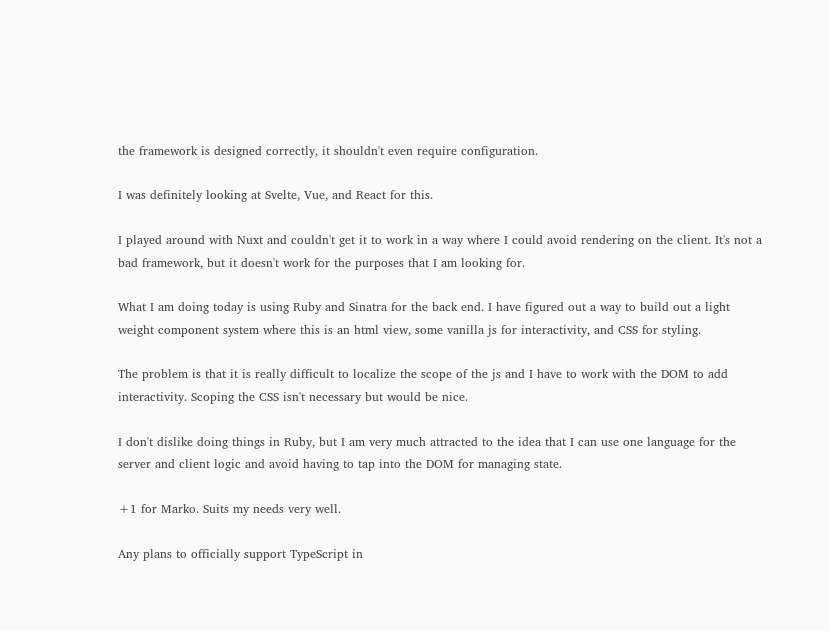the framework is designed correctly, it shouldn't even require configuration.

I was definitely looking at Svelte, Vue, and React for this.

I played around with Nuxt and couldn't get it to work in a way where I could avoid rendering on the client. It's not a bad framework, but it doesn't work for the purposes that I am looking for.

What I am doing today is using Ruby and Sinatra for the back end. I have figured out a way to build out a light weight component system where this is an html view, some vanilla js for interactivity, and CSS for styling.

The problem is that it is really difficult to localize the scope of the js and I have to work with the DOM to add interactivity. Scoping the CSS isn't necessary but would be nice.

I don't dislike doing things in Ruby, but I am very much attracted to the idea that I can use one language for the server and client logic and avoid having to tap into the DOM for managing state.

+1 for Marko. Suits my needs very well.

Any plans to officially support TypeScript in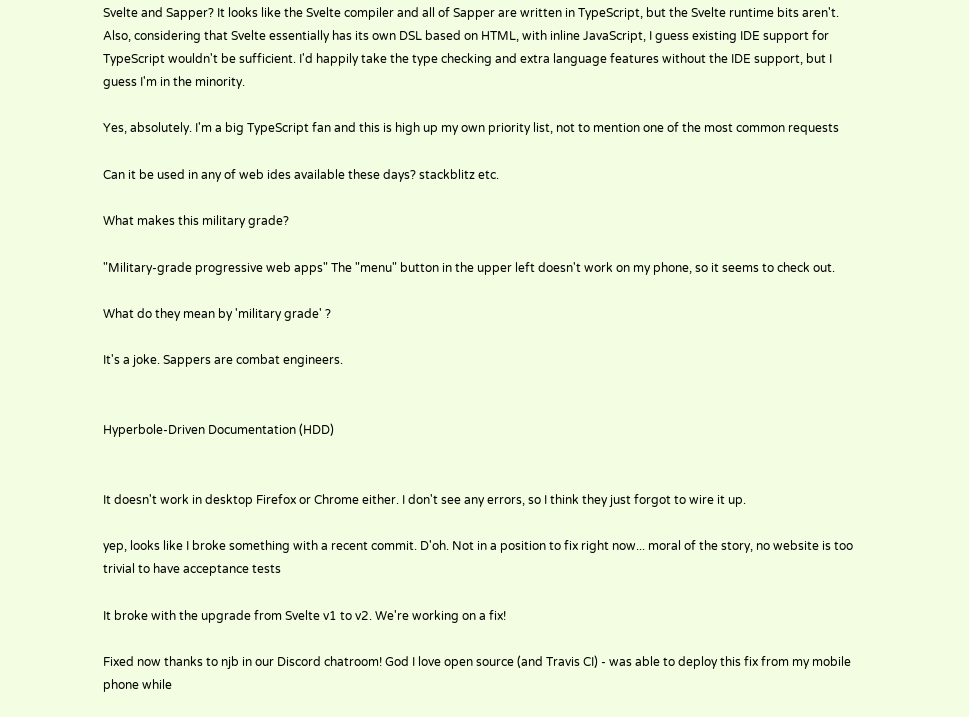Svelte and Sapper? It looks like the Svelte compiler and all of Sapper are written in TypeScript, but the Svelte runtime bits aren't. Also, considering that Svelte essentially has its own DSL based on HTML, with inline JavaScript, I guess existing IDE support for TypeScript wouldn't be sufficient. I'd happily take the type checking and extra language features without the IDE support, but I guess I'm in the minority.

Yes, absolutely. I'm a big TypeScript fan and this is high up my own priority list, not to mention one of the most common requests

Can it be used in any of web ides available these days? stackblitz etc.

What makes this military grade?

"Military-grade progressive web apps" The "menu" button in the upper left doesn't work on my phone, so it seems to check out.

What do they mean by 'military grade' ?

It's a joke. Sappers are combat engineers.


Hyperbole-Driven Documentation (HDD)


It doesn't work in desktop Firefox or Chrome either. I don't see any errors, so I think they just forgot to wire it up.

yep, looks like I broke something with a recent commit. D'oh. Not in a position to fix right now... moral of the story, no website is too trivial to have acceptance tests

It broke with the upgrade from Svelte v1 to v2. We're working on a fix!

Fixed now thanks to njb in our Discord chatroom! God I love open source (and Travis CI) - was able to deploy this fix from my mobile phone while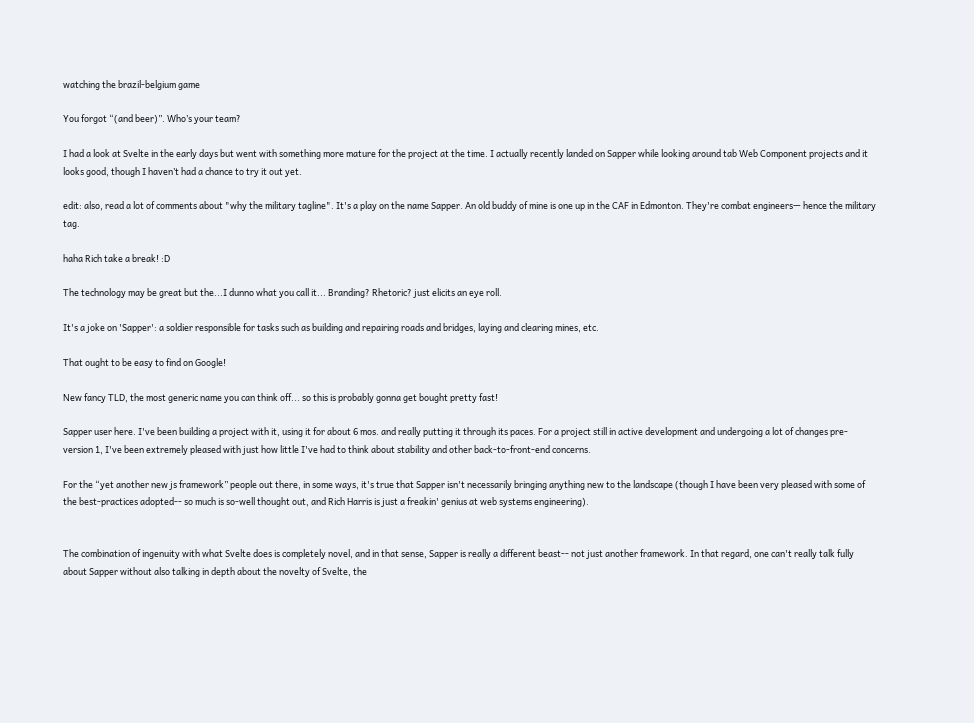watching the brazil-belgium game

You forgot “(and beer)”. Who’s your team?

I had a look at Svelte in the early days but went with something more mature for the project at the time. I actually recently landed on Sapper while looking around tab Web Component projects and it looks good, though I haven’t had a chance to try it out yet.

edit: also, read a lot of comments about "why the military tagline". It's a play on the name Sapper. An old buddy of mine is one up in the CAF in Edmonton. They're combat engineers— hence the military tag.

haha Rich take a break! :D

The technology may be great but the...I dunno what you call it... Branding? Rhetoric? just elicits an eye roll.

It's a joke on 'Sapper': a soldier responsible for tasks such as building and repairing roads and bridges, laying and clearing mines, etc.

That ought to be easy to find on Google!

New fancy TLD, the most generic name you can think off... so this is probably gonna get bought pretty fast!

Sapper user here. I've been building a project with it, using it for about 6 mos. and really putting it through its paces. For a project still in active development and undergoing a lot of changes pre-version 1, I've been extremely pleased with just how little I've had to think about stability and other back-to-front-end concerns.

For the “yet another new js framework” people out there, in some ways, it's true that Sapper isn't necessarily bringing anything new to the landscape (though I have been very pleased with some of the best-practices adopted-- so much is so-well thought out, and Rich Harris is just a freakin' genius at web systems engineering).


The combination of ingenuity with what Svelte does is completely novel, and in that sense, Sapper is really a different beast-- not just another framework. In that regard, one can't really talk fully about Sapper without also talking in depth about the novelty of Svelte, the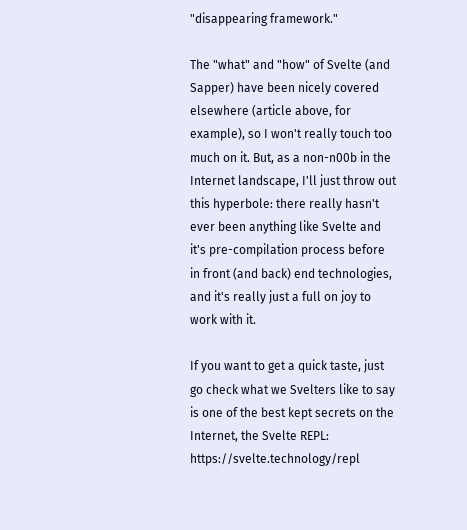"disappearing framework."

The "what" and "how" of Svelte (and Sapper) have been nicely covered elsewhere (article above, for example), so I won't really touch too much on it. But, as a non-n00b in the Internet landscape, I'll just throw out this hyperbole: there really hasn't ever been anything like Svelte and it's pre-compilation process before in front (and back) end technologies, and it's really just a full on joy to work with it.

If you want to get a quick taste, just go check what we Svelters like to say is one of the best kept secrets on the Internet, the Svelte REPL: https://svelte.technology/repl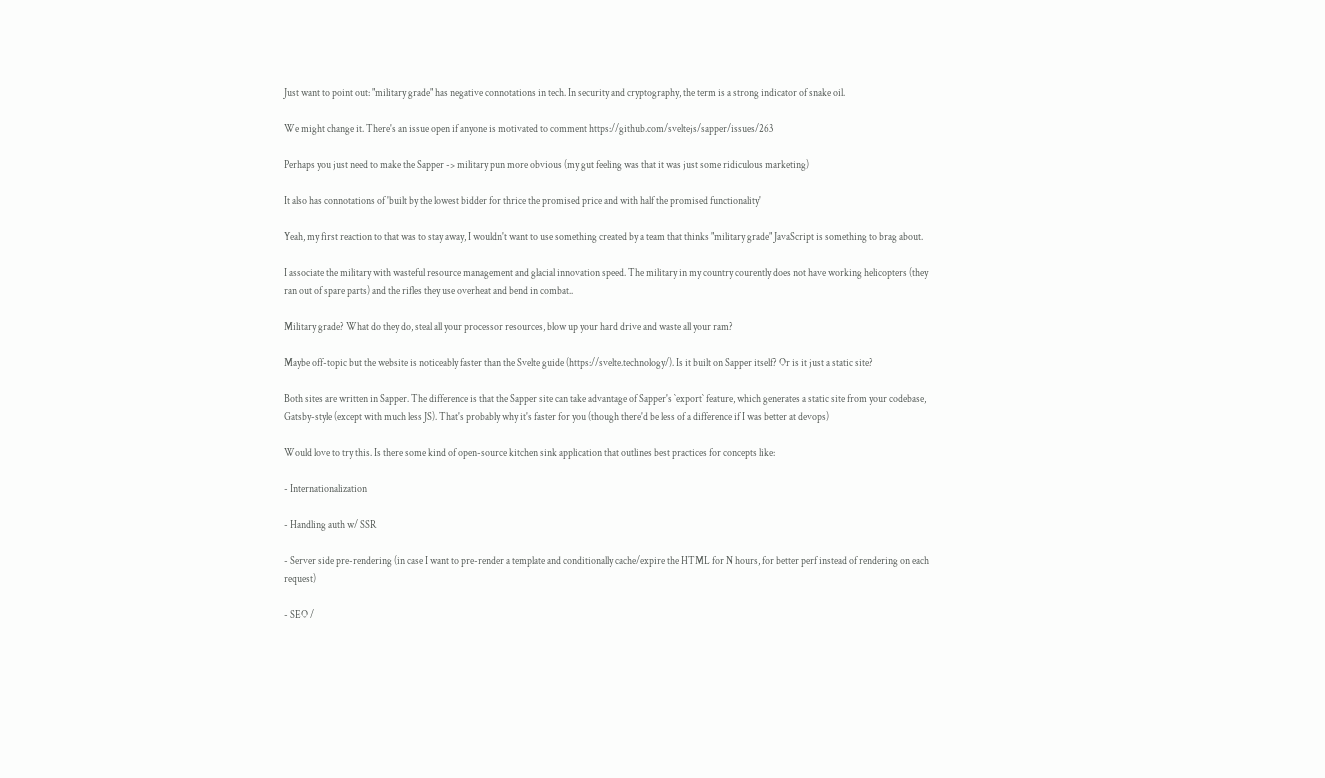Just want to point out: "military grade" has negative connotations in tech. In security and cryptography, the term is a strong indicator of snake oil.

We might change it. There's an issue open if anyone is motivated to comment https://github.com/sveltejs/sapper/issues/263

Perhaps you just need to make the Sapper -> military pun more obvious (my gut feeling was that it was just some ridiculous marketing)

It also has connotations of 'built by the lowest bidder for thrice the promised price and with half the promised functionality'

Yeah, my first reaction to that was to stay away, I wouldn't want to use something created by a team that thinks "military grade" JavaScript is something to brag about.

I associate the military with wasteful resource management and glacial innovation speed. The military in my country courently does not have working helicopters (they ran out of spare parts) and the rifles they use overheat and bend in combat..

Military grade? What do they do, steal all your processor resources, blow up your hard drive and waste all your ram?

Maybe off-topic but the website is noticeably faster than the Svelte guide (https://svelte.technology/). Is it built on Sapper itself? Or is it just a static site?

Both sites are written in Sapper. The difference is that the Sapper site can take advantage of Sapper's `export` feature, which generates a static site from your codebase, Gatsby-style (except with much less JS). That's probably why it's faster for you (though there'd be less of a difference if I was better at devops)

Would love to try this. Is there some kind of open-source kitchen sink application that outlines best practices for concepts like:

- Internationalization

- Handling auth w/ SSR

- Server side pre-rendering (in case I want to pre-render a template and conditionally cache/expire the HTML for N hours, for better perf instead of rendering on each request)

- SEO /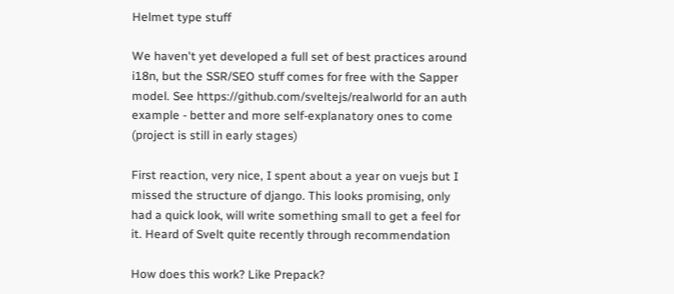Helmet type stuff

We haven't yet developed a full set of best practices around i18n, but the SSR/SEO stuff comes for free with the Sapper model. See https://github.com/sveltejs/realworld for an auth example - better and more self-explanatory ones to come (project is still in early stages)

First reaction, very nice, I spent about a year on vuejs but I missed the structure of django. This looks promising, only had a quick look, will write something small to get a feel for it. Heard of Svelt quite recently through recommendation

How does this work? Like Prepack?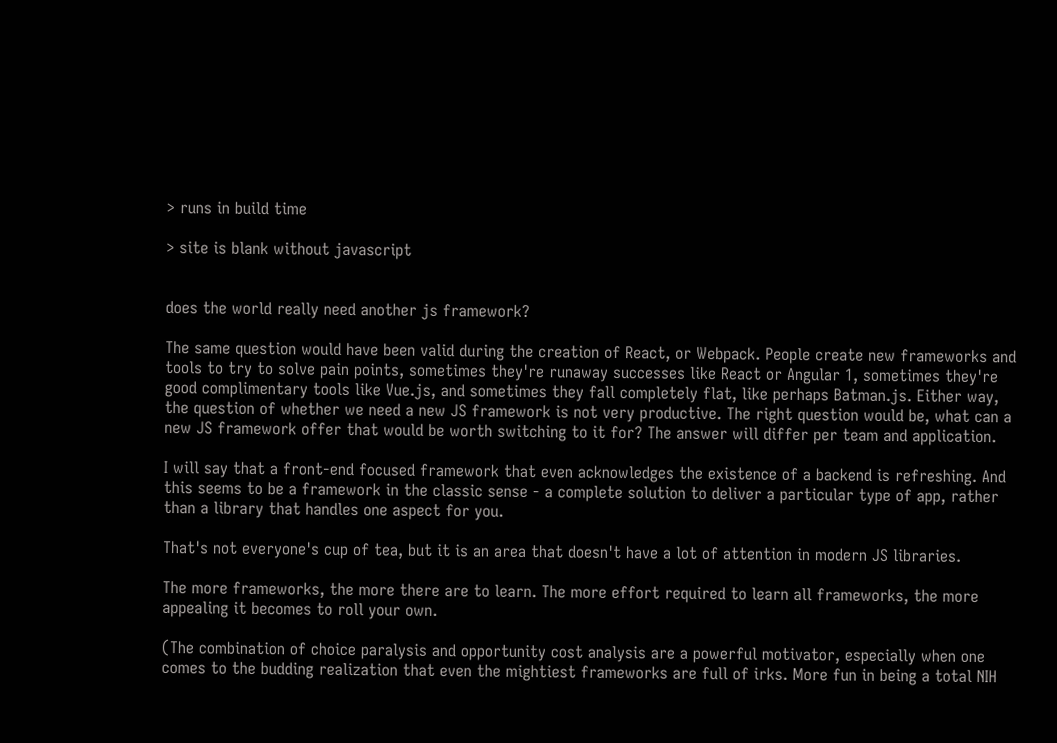> runs in build time

> site is blank without javascript


does the world really need another js framework?

The same question would have been valid during the creation of React, or Webpack. People create new frameworks and tools to try to solve pain points, sometimes they're runaway successes like React or Angular 1, sometimes they're good complimentary tools like Vue.js, and sometimes they fall completely flat, like perhaps Batman.js. Either way, the question of whether we need a new JS framework is not very productive. The right question would be, what can a new JS framework offer that would be worth switching to it for? The answer will differ per team and application.

I will say that a front-end focused framework that even acknowledges the existence of a backend is refreshing. And this seems to be a framework in the classic sense - a complete solution to deliver a particular type of app, rather than a library that handles one aspect for you.

That's not everyone's cup of tea, but it is an area that doesn't have a lot of attention in modern JS libraries.

The more frameworks, the more there are to learn. The more effort required to learn all frameworks, the more appealing it becomes to roll your own.

(The combination of choice paralysis and opportunity cost analysis are a powerful motivator, especially when one comes to the budding realization that even the mightiest frameworks are full of irks. More fun in being a total NIH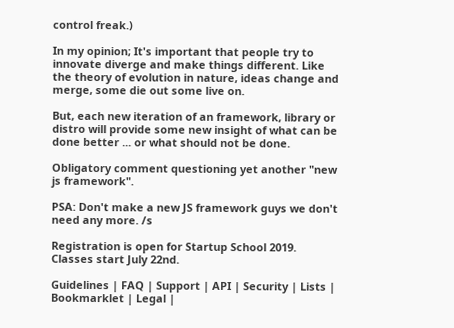control freak.)

In my opinion; It's important that people try to innovate diverge and make things different. Like the theory of evolution in nature, ideas change and merge, some die out some live on.

But, each new iteration of an framework, library or distro will provide some new insight of what can be done better ... or what should not be done.

Obligatory comment questioning yet another "new js framework".

PSA: Don't make a new JS framework guys we don't need any more. /s

Registration is open for Startup School 2019. Classes start July 22nd.

Guidelines | FAQ | Support | API | Security | Lists | Bookmarklet | Legal |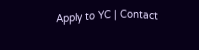Apply to YC | Contact